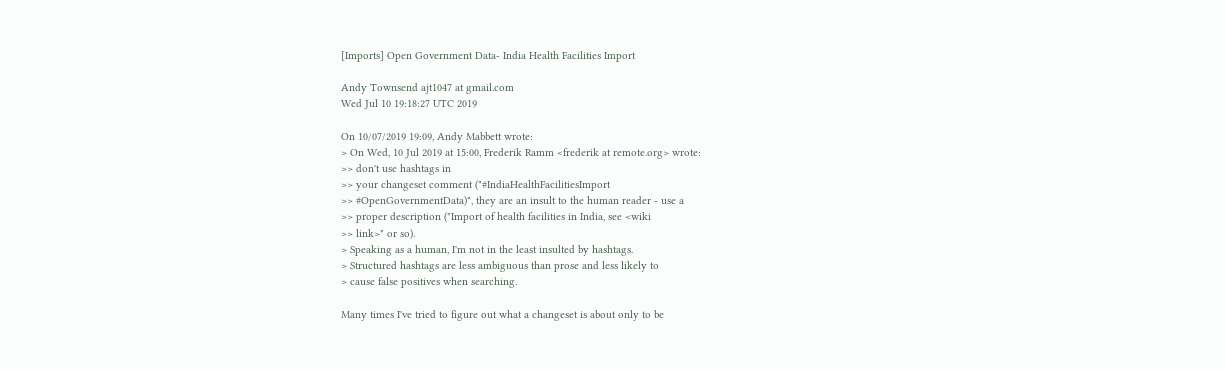[Imports] Open Government Data- India Health Facilities Import

Andy Townsend ajt1047 at gmail.com
Wed Jul 10 19:18:27 UTC 2019

On 10/07/2019 19:09, Andy Mabbett wrote:
> On Wed, 10 Jul 2019 at 15:00, Frederik Ramm <frederik at remote.org> wrote:
>> don't use hashtags in
>> your changeset comment ("#IndiaHealthFacilitiesImport
>> #OpenGovernmentData)", they are an insult to the human reader - use a
>> proper description ("Import of health facilities in India, see <wiki
>> link>" or so).
> Speaking as a human, I'm not in the least insulted by hashtags.
> Structured hashtags are less ambiguous than prose and less likely to
> cause false positives when searching.

Many times I've tried to figure out what a changeset is about only to be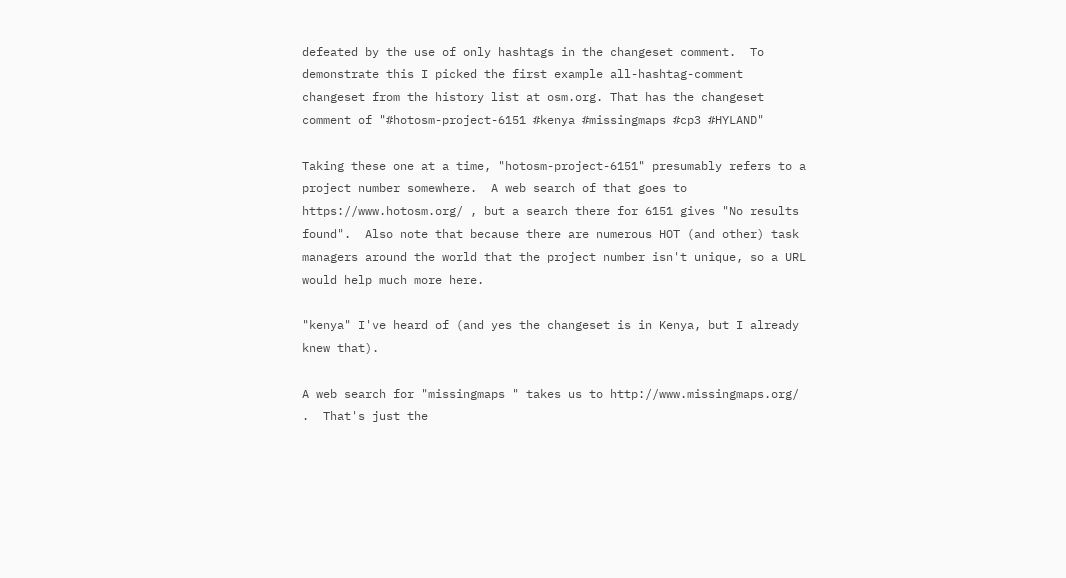defeated by the use of only hashtags in the changeset comment.  To
demonstrate this I picked the first example all-hashtag-comment
changeset from the history list at osm.org. That has the changeset
comment of "#hotosm-project-6151 #kenya #missingmaps #cp3 #HYLAND"

Taking these one at a time, "hotosm-project-6151" presumably refers to a
project number somewhere.  A web search of that goes to
https://www.hotosm.org/ , but a search there for 6151 gives "No results
found".  Also note that because there are numerous HOT (and other) task
managers around the world that the project number isn't unique, so a URL
would help much more here.

"kenya" I've heard of (and yes the changeset is in Kenya, but I already
knew that).

A web search for "missingmaps " takes us to http://www.missingmaps.org/
.  That's just the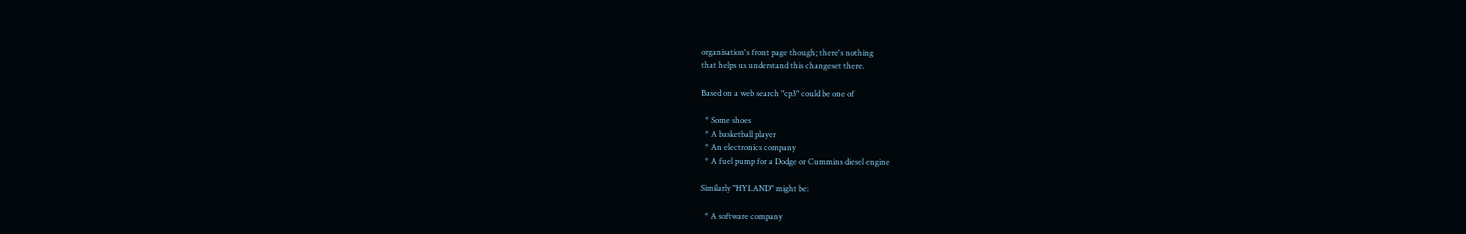organisation's front page though; there's nothing
that helps us understand this changeset there.

Based on a web search "cp3" could be one of

  * Some shoes
  * A basketball player
  * An electronics company
  * A fuel pump for a Dodge or Cummins diesel engine

Similarly "HYLAND" might be:

  * A software company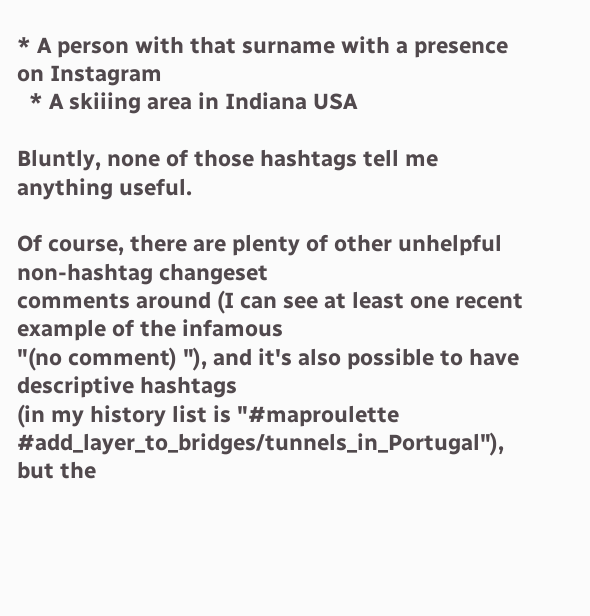* A person with that surname with a presence on Instagram
  * A skiiing area in Indiana USA

Bluntly, none of those hashtags tell me anything useful.

Of course, there are plenty of other unhelpful non-hashtag changeset
comments around (I can see at least one recent example of the infamous
"(no comment) "), and it's also possible to have descriptive hashtags
(in my history list is "#maproulette
#add_layer_to_bridges/tunnels_in_Portugal"), but the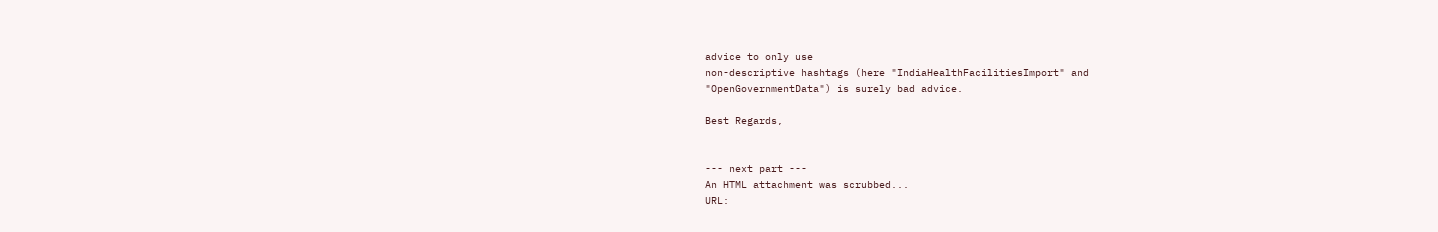advice to only use
non-descriptive hashtags (here "IndiaHealthFacilitiesImport" and
"OpenGovernmentData") is surely bad advice.

Best Regards,


--- next part ---
An HTML attachment was scrubbed...
URL: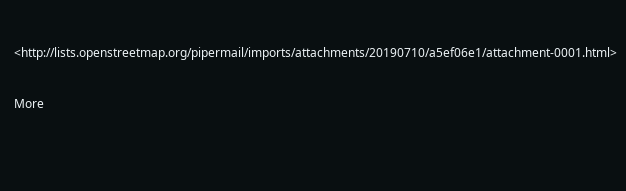<http://lists.openstreetmap.org/pipermail/imports/attachments/20190710/a5ef06e1/attachment-0001.html>

More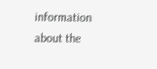information about the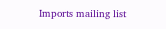Imports mailing list